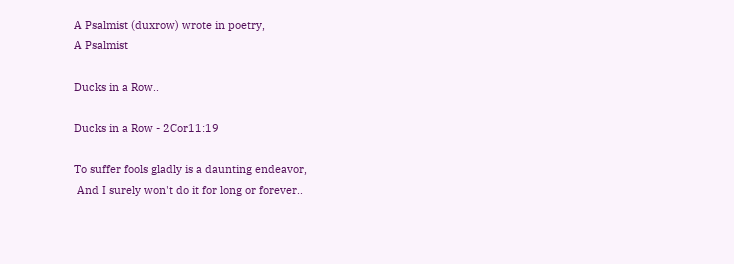A Psalmist (duxrow) wrote in poetry,
A Psalmist

Ducks in a Row..

Ducks in a Row - 2Cor11:19

To suffer fools gladly is a daunting endeavor,
 And I surely won't do it for long or forever..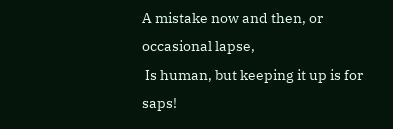A mistake now and then, or occasional lapse,
 Is human, but keeping it up is for saps!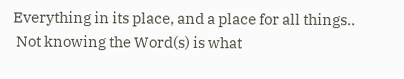Everything in its place, and a place for all things..
 Not knowing the Word(s) is what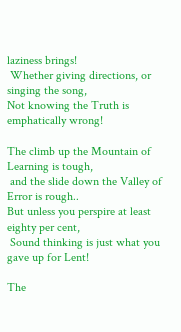laziness brings!
 Whether giving directions, or singing the song,
Not knowing the Truth is emphatically wrong!

The climb up the Mountain of Learning is tough,
 and the slide down the Valley of Error is rough..
But unless you perspire at least eighty per cent,
 Sound thinking is just what you gave up for Lent!

The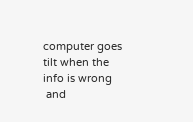computer goes tilt when the info is wrong
 and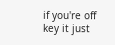if you're off key it just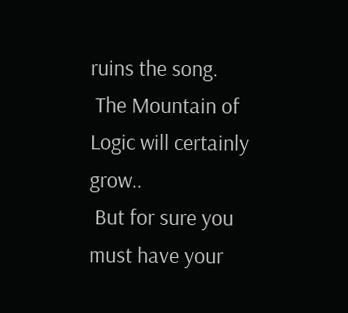ruins the song.
 The Mountain of Logic will certainly grow..
 But for sure you must have your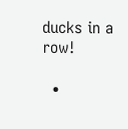ducks in a row!

  •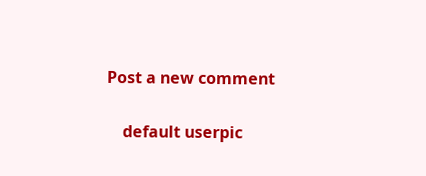Post a new comment


    default userpic